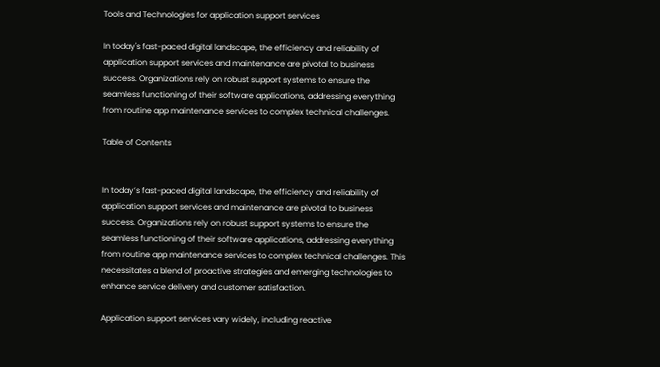Tools and Technologies for application support services

In today's fast-paced digital landscape, the efficiency and reliability of application support services and maintenance are pivotal to business success. Organizations rely on robust support systems to ensure the seamless functioning of their software applications, addressing everything from routine app maintenance services to complex technical challenges.

Table of Contents


In today’s fast-paced digital landscape, the efficiency and reliability of application support services and maintenance are pivotal to business success. Organizations rely on robust support systems to ensure the seamless functioning of their software applications, addressing everything from routine app maintenance services to complex technical challenges. This necessitates a blend of proactive strategies and emerging technologies to enhance service delivery and customer satisfaction.

Application support services vary widely, including reactive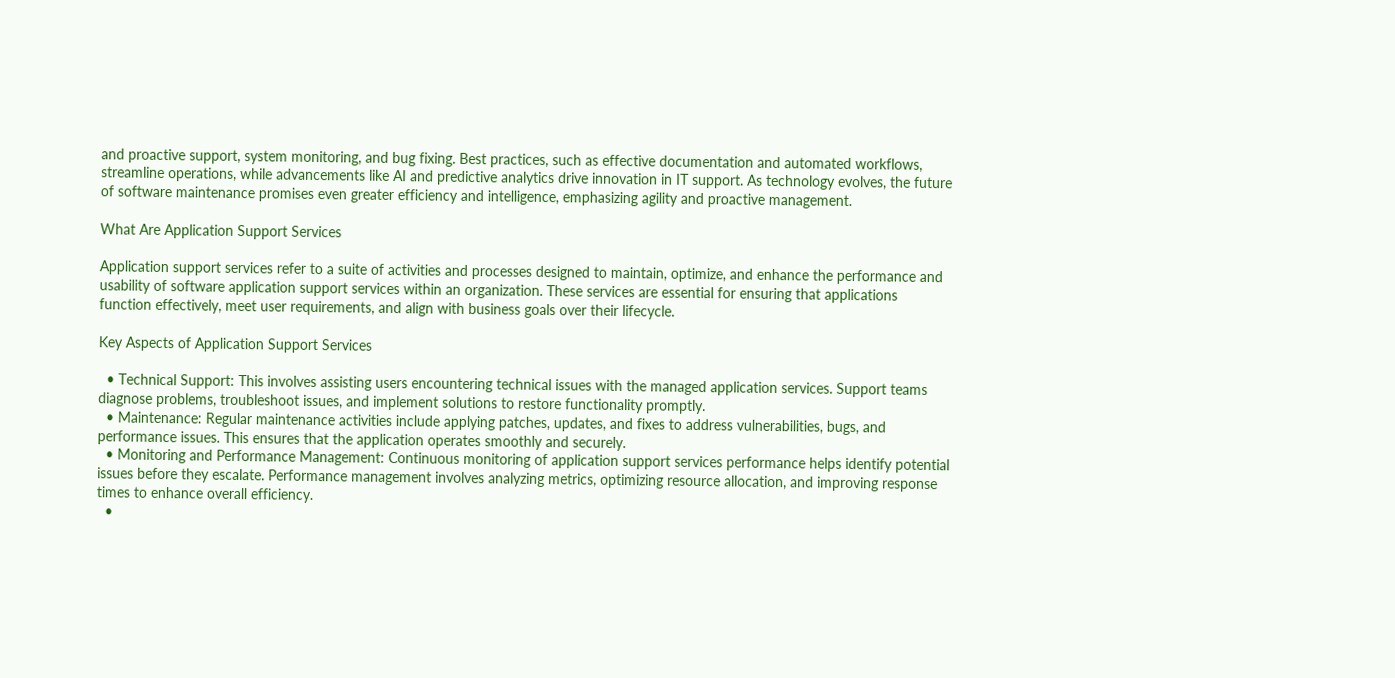and proactive support, system monitoring, and bug fixing. Best practices, such as effective documentation and automated workflows, streamline operations, while advancements like AI and predictive analytics drive innovation in IT support. As technology evolves, the future of software maintenance promises even greater efficiency and intelligence, emphasizing agility and proactive management.

What Are Application Support Services

Application support services refer to a suite of activities and processes designed to maintain, optimize, and enhance the performance and usability of software application support services within an organization. These services are essential for ensuring that applications function effectively, meet user requirements, and align with business goals over their lifecycle.

Key Aspects of Application Support Services

  • Technical Support: This involves assisting users encountering technical issues with the managed application services. Support teams diagnose problems, troubleshoot issues, and implement solutions to restore functionality promptly.
  • Maintenance: Regular maintenance activities include applying patches, updates, and fixes to address vulnerabilities, bugs, and performance issues. This ensures that the application operates smoothly and securely.
  • Monitoring and Performance Management: Continuous monitoring of application support services performance helps identify potential issues before they escalate. Performance management involves analyzing metrics, optimizing resource allocation, and improving response times to enhance overall efficiency.
  •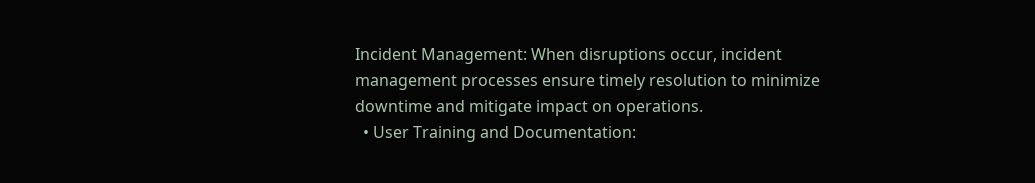Incident Management: When disruptions occur, incident management processes ensure timely resolution to minimize downtime and mitigate impact on operations.
  • User Training and Documentation: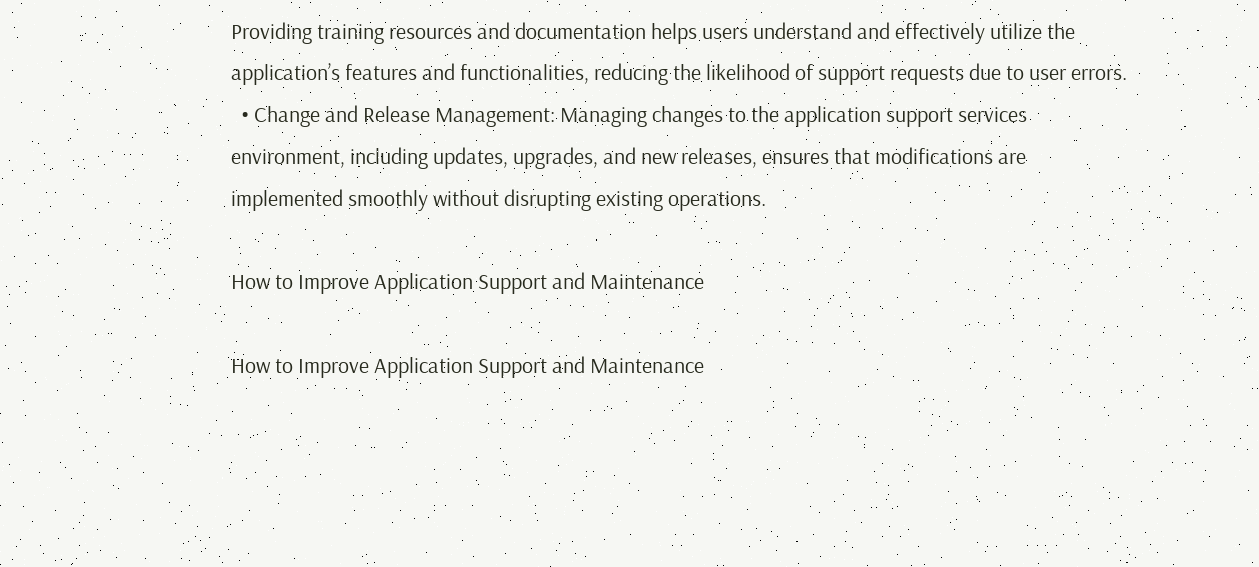Providing training resources and documentation helps users understand and effectively utilize the application’s features and functionalities, reducing the likelihood of support requests due to user errors.
  • Change and Release Management: Managing changes to the application support services environment, including updates, upgrades, and new releases, ensures that modifications are implemented smoothly without disrupting existing operations.

How to Improve Application Support and Maintenance

How to Improve Application Support and Maintenance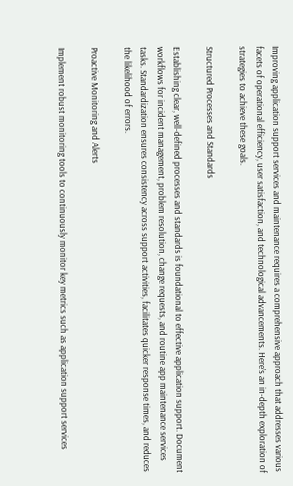Improving application support services and maintenance requires a comprehensive approach that addresses various facets of operational efficiency, user satisfaction, and technological advancements. Here’s an in-depth exploration of strategies to achieve these goals.

Structured Processes and Standards

Establishing clear, well-defined processes and standards is foundational to effective application support. Document workflows for incident management, problem resolution, change requests, and routine app maintenance services tasks. Standardization ensures consistency across support activities, facilitates quicker response times, and reduces the likelihood of errors.

Proactive Monitoring and Alerts

Implement robust monitoring tools to continuously monitor key metrics such as application support services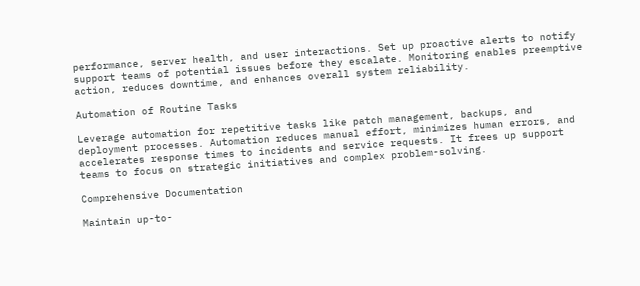performance, server health, and user interactions. Set up proactive alerts to notify support teams of potential issues before they escalate. Monitoring enables preemptive action, reduces downtime, and enhances overall system reliability.

Automation of Routine Tasks

Leverage automation for repetitive tasks like patch management, backups, and deployment processes. Automation reduces manual effort, minimizes human errors, and accelerates response times to incidents and service requests. It frees up support teams to focus on strategic initiatives and complex problem-solving.

Comprehensive Documentation

Maintain up-to-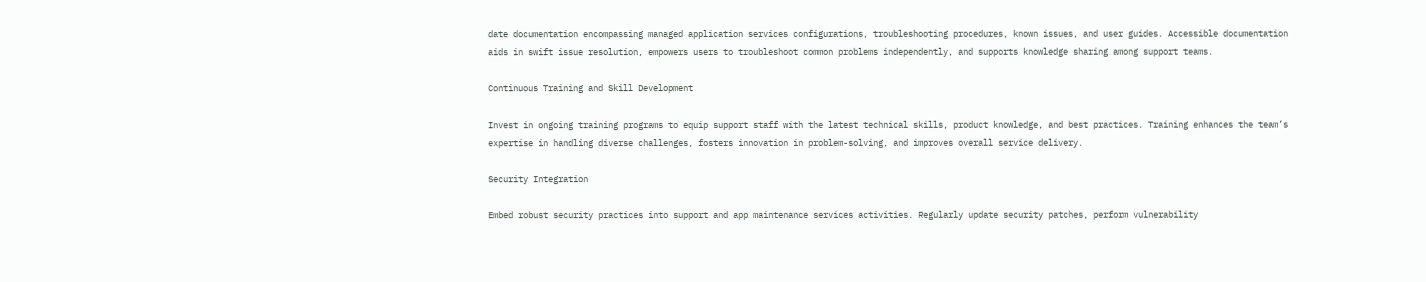date documentation encompassing managed application services configurations, troubleshooting procedures, known issues, and user guides. Accessible documentation aids in swift issue resolution, empowers users to troubleshoot common problems independently, and supports knowledge sharing among support teams.

Continuous Training and Skill Development

Invest in ongoing training programs to equip support staff with the latest technical skills, product knowledge, and best practices. Training enhances the team’s expertise in handling diverse challenges, fosters innovation in problem-solving, and improves overall service delivery.

Security Integration

Embed robust security practices into support and app maintenance services activities. Regularly update security patches, perform vulnerability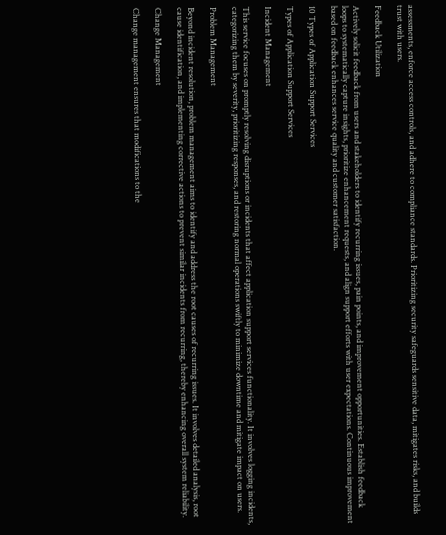assessments, enforce access controls, and adhere to compliance standards. Prioritizing security safeguards sensitive data, mitigates risks, and builds trust with users.

Feedback Utilization

Actively solicit feedback from users and stakeholders to identify recurring issues, pain points, and improvement opportunities. Establish feedback loops to systematically capture insights, prioritize enhancement requests, and align support efforts with user expectations. Continuous improvement based on feedback enhances service quality and customer satisfaction.

10 Types of Application Support Services

Types of Application Support Services

Incident Management

This service focuses on promptly resolving disruptions or incidents that affect application support services functionality. It involves logging incidents, categorizing them by severity, prioritizing responses, and restoring normal operations swiftly to minimize downtime and mitigate impact on users.

Problem Management

Beyond incident resolution, problem management aims to identify and address the root causes of recurring issues. It involves detailed analysis, root cause identification, and implementing corrective actions to prevent similar incidents from recurring, thereby enhancing overall system reliability.

Change Management

Change management ensures that modifications to the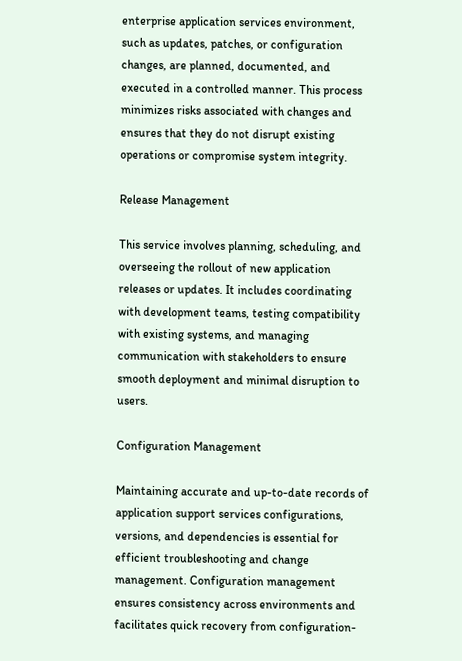enterprise application services environment, such as updates, patches, or configuration changes, are planned, documented, and executed in a controlled manner. This process minimizes risks associated with changes and ensures that they do not disrupt existing operations or compromise system integrity.

Release Management

This service involves planning, scheduling, and overseeing the rollout of new application releases or updates. It includes coordinating with development teams, testing compatibility with existing systems, and managing communication with stakeholders to ensure smooth deployment and minimal disruption to users.

Configuration Management

Maintaining accurate and up-to-date records of application support services configurations, versions, and dependencies is essential for efficient troubleshooting and change management. Configuration management ensures consistency across environments and facilitates quick recovery from configuration-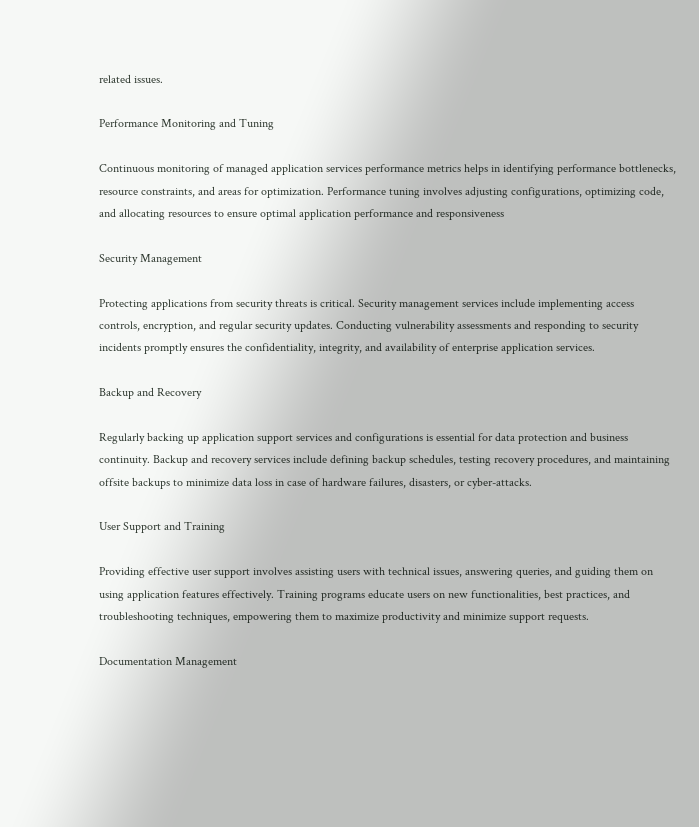related issues.

Performance Monitoring and Tuning

Continuous monitoring of managed application services performance metrics helps in identifying performance bottlenecks, resource constraints, and areas for optimization. Performance tuning involves adjusting configurations, optimizing code, and allocating resources to ensure optimal application performance and responsiveness

Security Management

Protecting applications from security threats is critical. Security management services include implementing access controls, encryption, and regular security updates. Conducting vulnerability assessments and responding to security incidents promptly ensures the confidentiality, integrity, and availability of enterprise application services.

Backup and Recovery

Regularly backing up application support services and configurations is essential for data protection and business continuity. Backup and recovery services include defining backup schedules, testing recovery procedures, and maintaining offsite backups to minimize data loss in case of hardware failures, disasters, or cyber-attacks.

User Support and Training

Providing effective user support involves assisting users with technical issues, answering queries, and guiding them on using application features effectively. Training programs educate users on new functionalities, best practices, and troubleshooting techniques, empowering them to maximize productivity and minimize support requests.

Documentation Management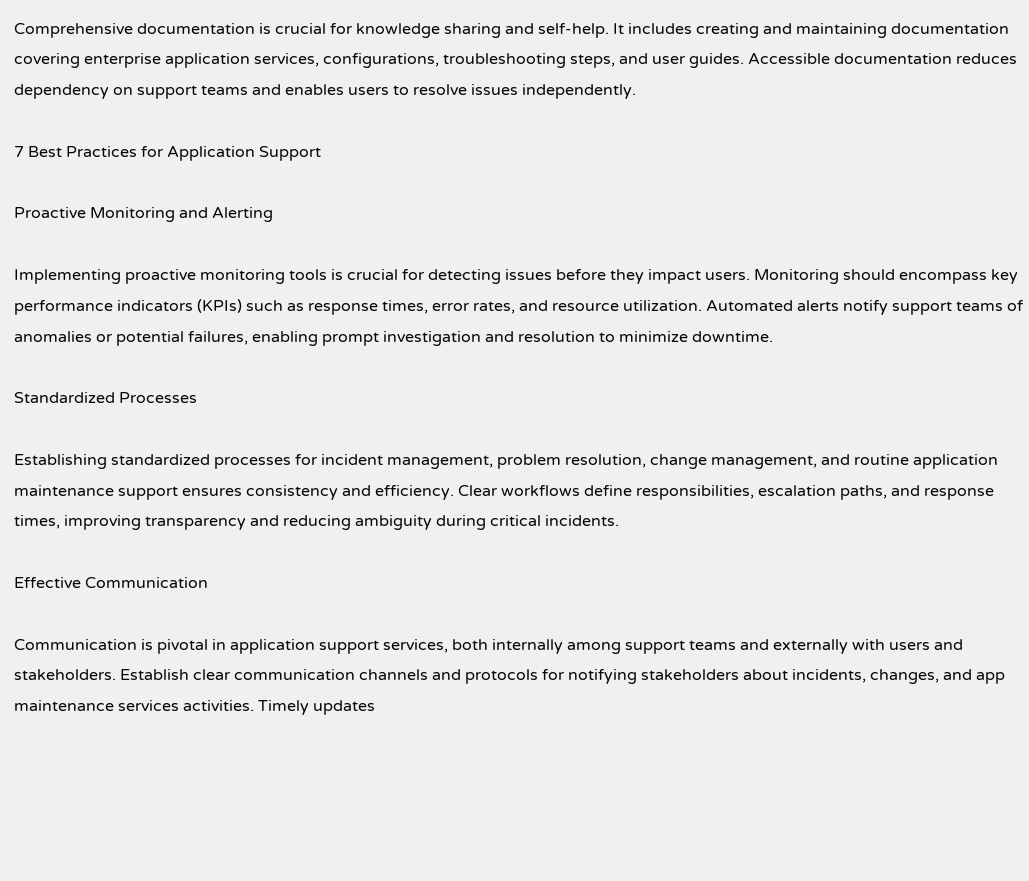Comprehensive documentation is crucial for knowledge sharing and self-help. It includes creating and maintaining documentation covering enterprise application services, configurations, troubleshooting steps, and user guides. Accessible documentation reduces dependency on support teams and enables users to resolve issues independently.

7 Best Practices for Application Support

Proactive Monitoring and Alerting

Implementing proactive monitoring tools is crucial for detecting issues before they impact users. Monitoring should encompass key performance indicators (KPIs) such as response times, error rates, and resource utilization. Automated alerts notify support teams of anomalies or potential failures, enabling prompt investigation and resolution to minimize downtime.

Standardized Processes

Establishing standardized processes for incident management, problem resolution, change management, and routine application maintenance support ensures consistency and efficiency. Clear workflows define responsibilities, escalation paths, and response times, improving transparency and reducing ambiguity during critical incidents.

Effective Communication

Communication is pivotal in application support services, both internally among support teams and externally with users and stakeholders. Establish clear communication channels and protocols for notifying stakeholders about incidents, changes, and app maintenance services activities. Timely updates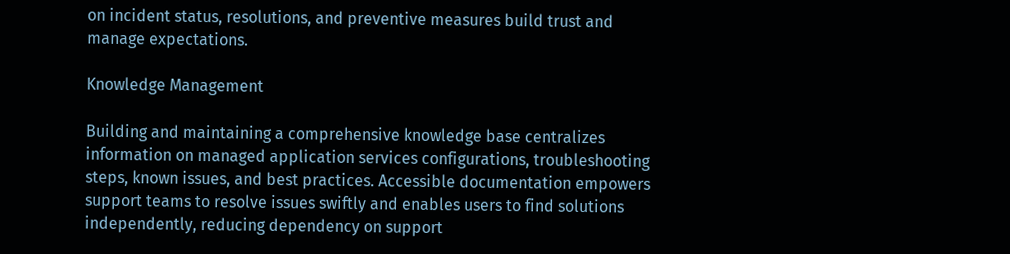on incident status, resolutions, and preventive measures build trust and manage expectations.

Knowledge Management

Building and maintaining a comprehensive knowledge base centralizes information on managed application services configurations, troubleshooting steps, known issues, and best practices. Accessible documentation empowers support teams to resolve issues swiftly and enables users to find solutions independently, reducing dependency on support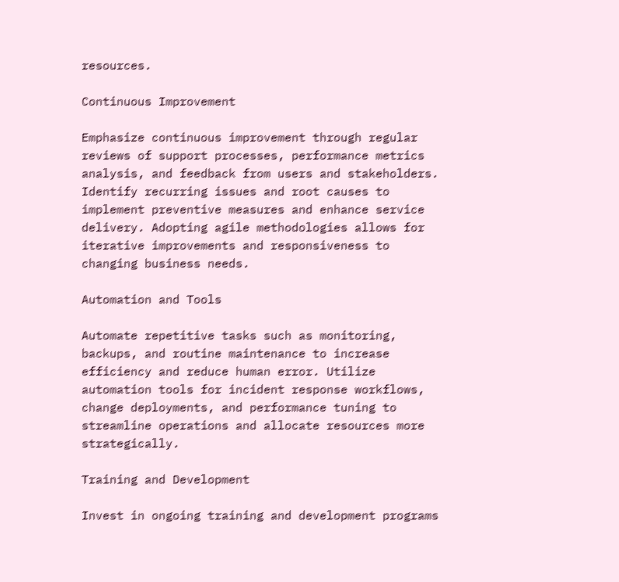resources.

Continuous Improvement

Emphasize continuous improvement through regular reviews of support processes, performance metrics analysis, and feedback from users and stakeholders. Identify recurring issues and root causes to implement preventive measures and enhance service delivery. Adopting agile methodologies allows for iterative improvements and responsiveness to changing business needs.

Automation and Tools

Automate repetitive tasks such as monitoring, backups, and routine maintenance to increase efficiency and reduce human error. Utilize automation tools for incident response workflows, change deployments, and performance tuning to streamline operations and allocate resources more strategically.

Training and Development

Invest in ongoing training and development programs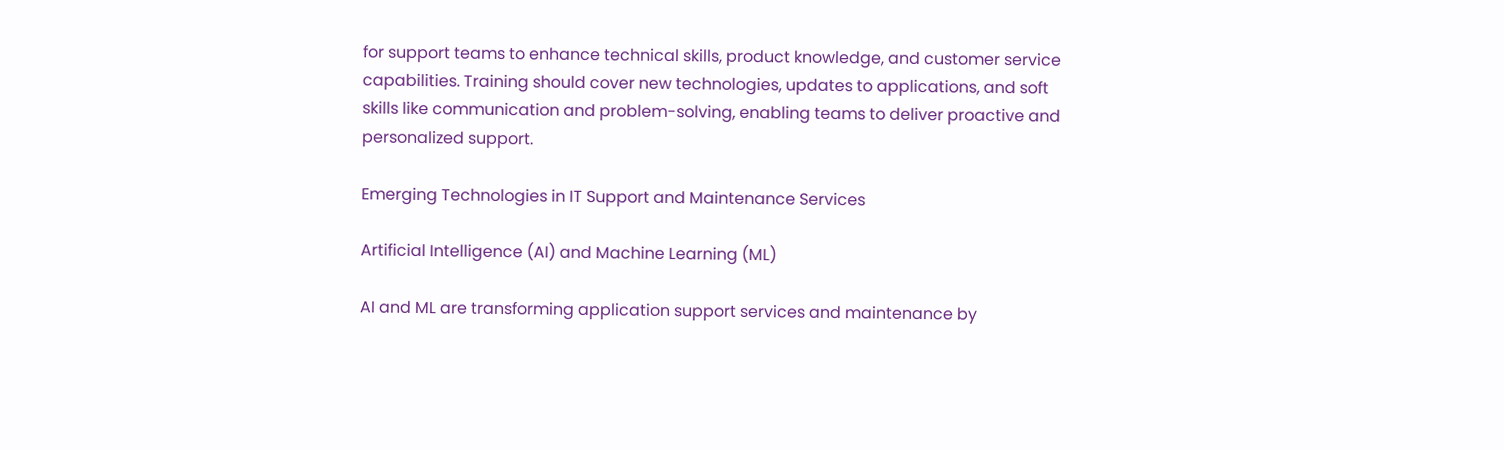for support teams to enhance technical skills, product knowledge, and customer service capabilities. Training should cover new technologies, updates to applications, and soft skills like communication and problem-solving, enabling teams to deliver proactive and personalized support.

Emerging Technologies in IT Support and Maintenance Services

Artificial Intelligence (AI) and Machine Learning (ML)

AI and ML are transforming application support services and maintenance by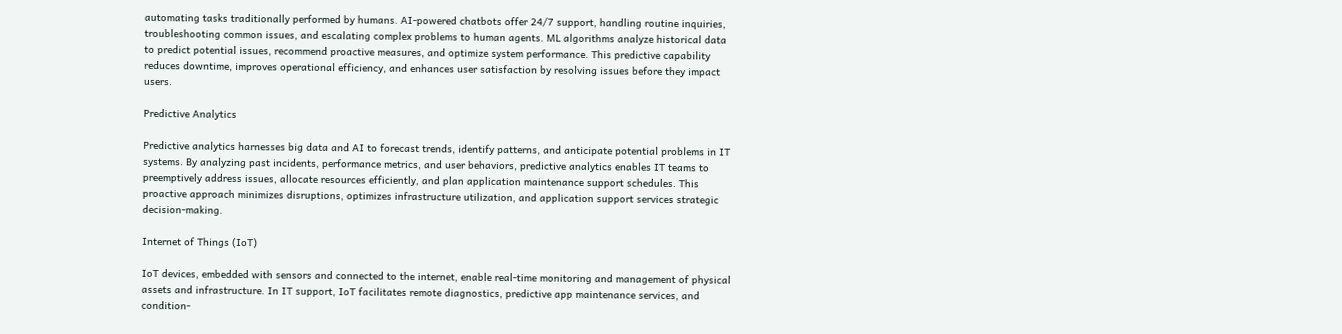automating tasks traditionally performed by humans. AI-powered chatbots offer 24/7 support, handling routine inquiries, troubleshooting common issues, and escalating complex problems to human agents. ML algorithms analyze historical data to predict potential issues, recommend proactive measures, and optimize system performance. This predictive capability reduces downtime, improves operational efficiency, and enhances user satisfaction by resolving issues before they impact users.

Predictive Analytics

Predictive analytics harnesses big data and AI to forecast trends, identify patterns, and anticipate potential problems in IT systems. By analyzing past incidents, performance metrics, and user behaviors, predictive analytics enables IT teams to preemptively address issues, allocate resources efficiently, and plan application maintenance support schedules. This proactive approach minimizes disruptions, optimizes infrastructure utilization, and application support services strategic decision-making.

Internet of Things (IoT)

IoT devices, embedded with sensors and connected to the internet, enable real-time monitoring and management of physical assets and infrastructure. In IT support, IoT facilitates remote diagnostics, predictive app maintenance services, and condition-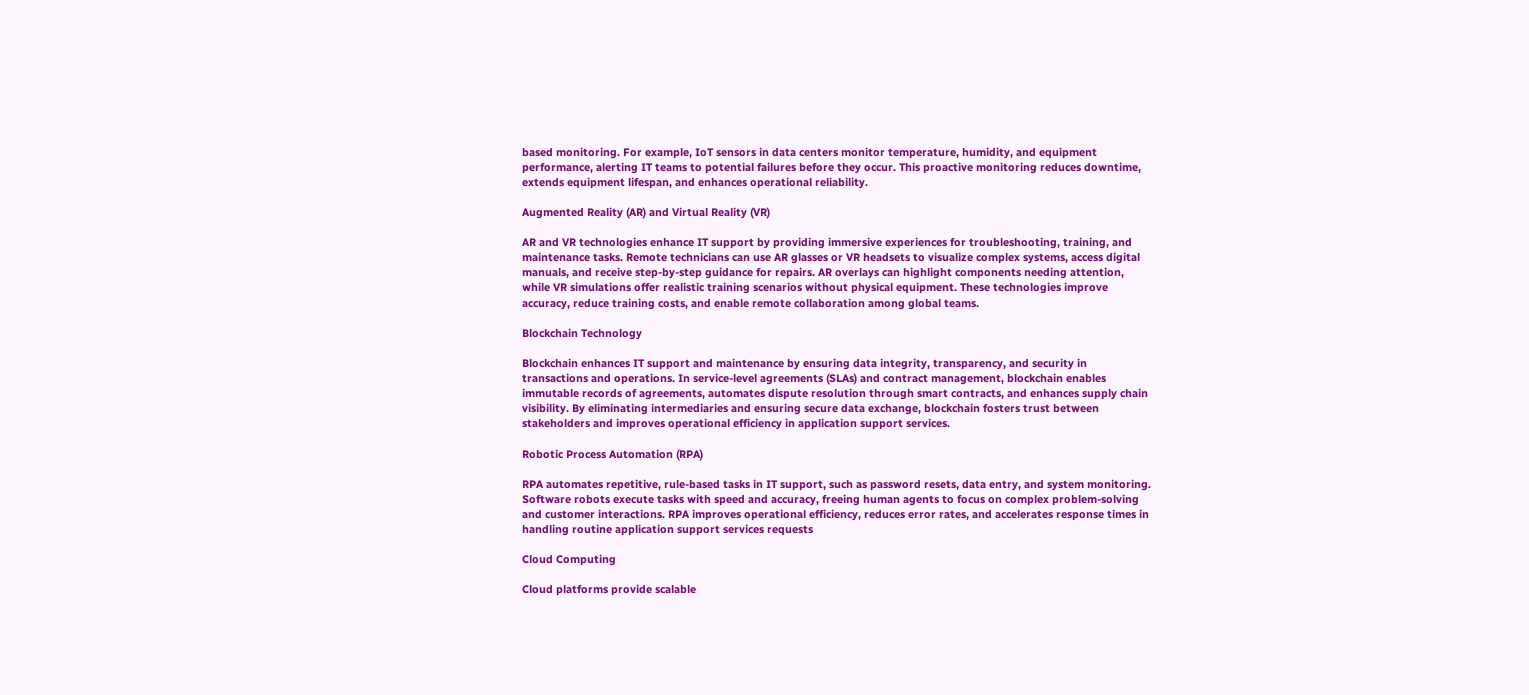based monitoring. For example, IoT sensors in data centers monitor temperature, humidity, and equipment performance, alerting IT teams to potential failures before they occur. This proactive monitoring reduces downtime, extends equipment lifespan, and enhances operational reliability.

Augmented Reality (AR) and Virtual Reality (VR)

AR and VR technologies enhance IT support by providing immersive experiences for troubleshooting, training, and maintenance tasks. Remote technicians can use AR glasses or VR headsets to visualize complex systems, access digital manuals, and receive step-by-step guidance for repairs. AR overlays can highlight components needing attention, while VR simulations offer realistic training scenarios without physical equipment. These technologies improve accuracy, reduce training costs, and enable remote collaboration among global teams.

Blockchain Technology

Blockchain enhances IT support and maintenance by ensuring data integrity, transparency, and security in transactions and operations. In service-level agreements (SLAs) and contract management, blockchain enables immutable records of agreements, automates dispute resolution through smart contracts, and enhances supply chain visibility. By eliminating intermediaries and ensuring secure data exchange, blockchain fosters trust between stakeholders and improves operational efficiency in application support services.

Robotic Process Automation (RPA)

RPA automates repetitive, rule-based tasks in IT support, such as password resets, data entry, and system monitoring. Software robots execute tasks with speed and accuracy, freeing human agents to focus on complex problem-solving and customer interactions. RPA improves operational efficiency, reduces error rates, and accelerates response times in handling routine application support services requests

Cloud Computing

Cloud platforms provide scalable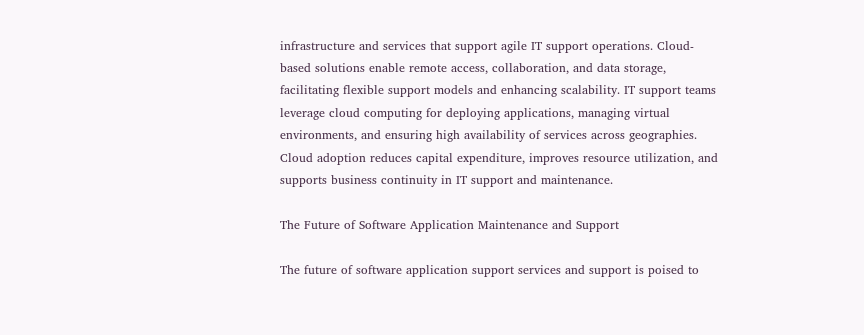infrastructure and services that support agile IT support operations. Cloud-based solutions enable remote access, collaboration, and data storage, facilitating flexible support models and enhancing scalability. IT support teams leverage cloud computing for deploying applications, managing virtual environments, and ensuring high availability of services across geographies. Cloud adoption reduces capital expenditure, improves resource utilization, and supports business continuity in IT support and maintenance.

The Future of Software Application Maintenance and Support

The future of software application support services and support is poised to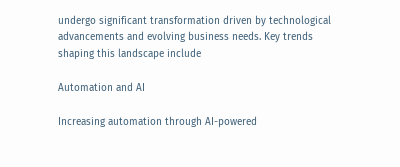undergo significant transformation driven by technological advancements and evolving business needs. Key trends shaping this landscape include

Automation and AI

Increasing automation through AI-powered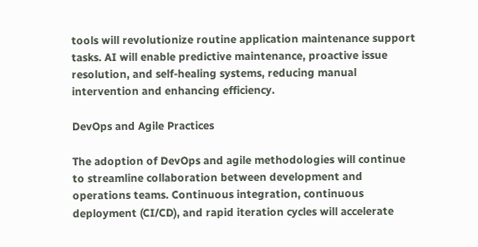tools will revolutionize routine application maintenance support tasks. AI will enable predictive maintenance, proactive issue resolution, and self-healing systems, reducing manual intervention and enhancing efficiency.

DevOps and Agile Practices

The adoption of DevOps and agile methodologies will continue to streamline collaboration between development and operations teams. Continuous integration, continuous deployment (CI/CD), and rapid iteration cycles will accelerate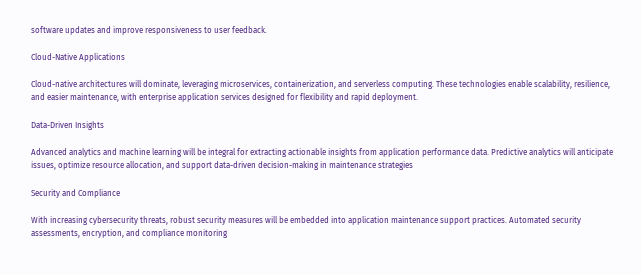software updates and improve responsiveness to user feedback.

Cloud-Native Applications

Cloud-native architectures will dominate, leveraging microservices, containerization, and serverless computing. These technologies enable scalability, resilience, and easier maintenance, with enterprise application services designed for flexibility and rapid deployment.

Data-Driven Insights

Advanced analytics and machine learning will be integral for extracting actionable insights from application performance data. Predictive analytics will anticipate issues, optimize resource allocation, and support data-driven decision-making in maintenance strategies

Security and Compliance

With increasing cybersecurity threats, robust security measures will be embedded into application maintenance support practices. Automated security assessments, encryption, and compliance monitoring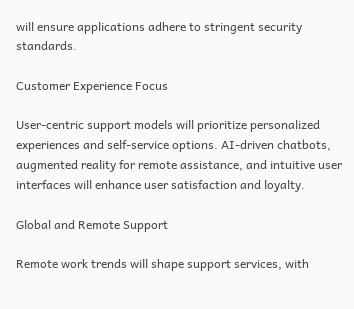will ensure applications adhere to stringent security standards.

Customer Experience Focus

User-centric support models will prioritize personalized experiences and self-service options. AI-driven chatbots, augmented reality for remote assistance, and intuitive user interfaces will enhance user satisfaction and loyalty.

Global and Remote Support

Remote work trends will shape support services, with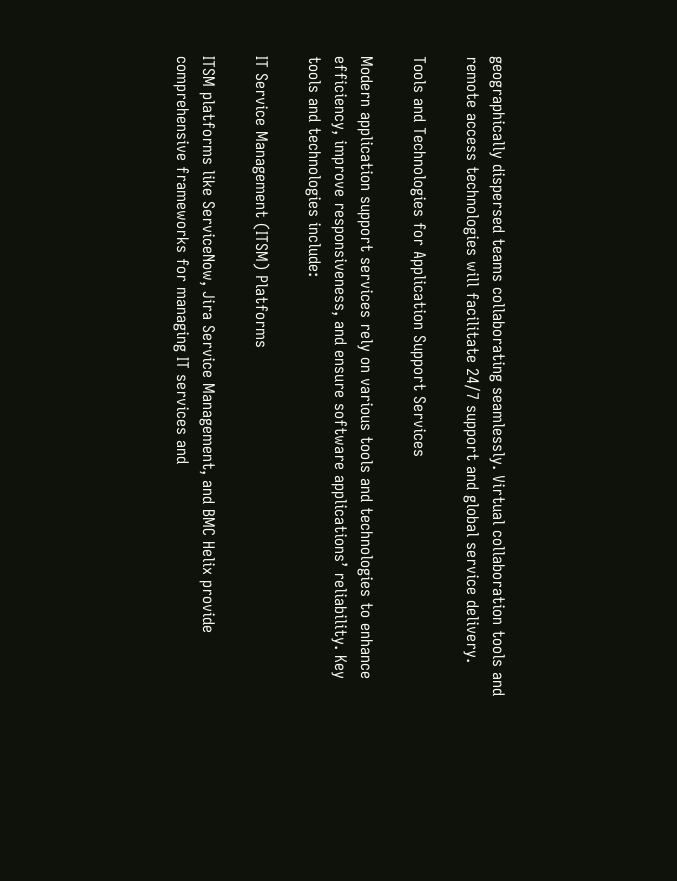geographically dispersed teams collaborating seamlessly. Virtual collaboration tools and remote access technologies will facilitate 24/7 support and global service delivery.

Tools and Technologies for Application Support Services

Modern application support services rely on various tools and technologies to enhance efficiency, improve responsiveness, and ensure software applications’ reliability. Key tools and technologies include:

IT Service Management (ITSM) Platforms

ITSM platforms like ServiceNow, Jira Service Management, and BMC Helix provide comprehensive frameworks for managing IT services and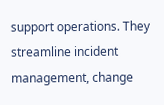support operations. They streamline incident management, change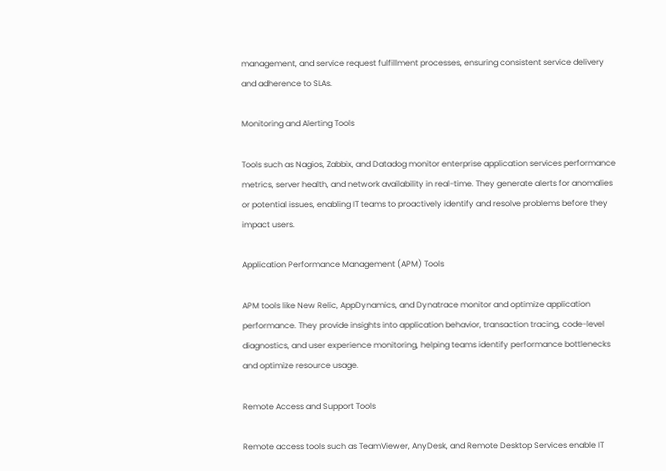management, and service request fulfillment processes, ensuring consistent service delivery and adherence to SLAs.

Monitoring and Alerting Tools

Tools such as Nagios, Zabbix, and Datadog monitor enterprise application services performance metrics, server health, and network availability in real-time. They generate alerts for anomalies or potential issues, enabling IT teams to proactively identify and resolve problems before they impact users.

Application Performance Management (APM) Tools

APM tools like New Relic, AppDynamics, and Dynatrace monitor and optimize application performance. They provide insights into application behavior, transaction tracing, code-level diagnostics, and user experience monitoring, helping teams identify performance bottlenecks and optimize resource usage.

Remote Access and Support Tools

Remote access tools such as TeamViewer, AnyDesk, and Remote Desktop Services enable IT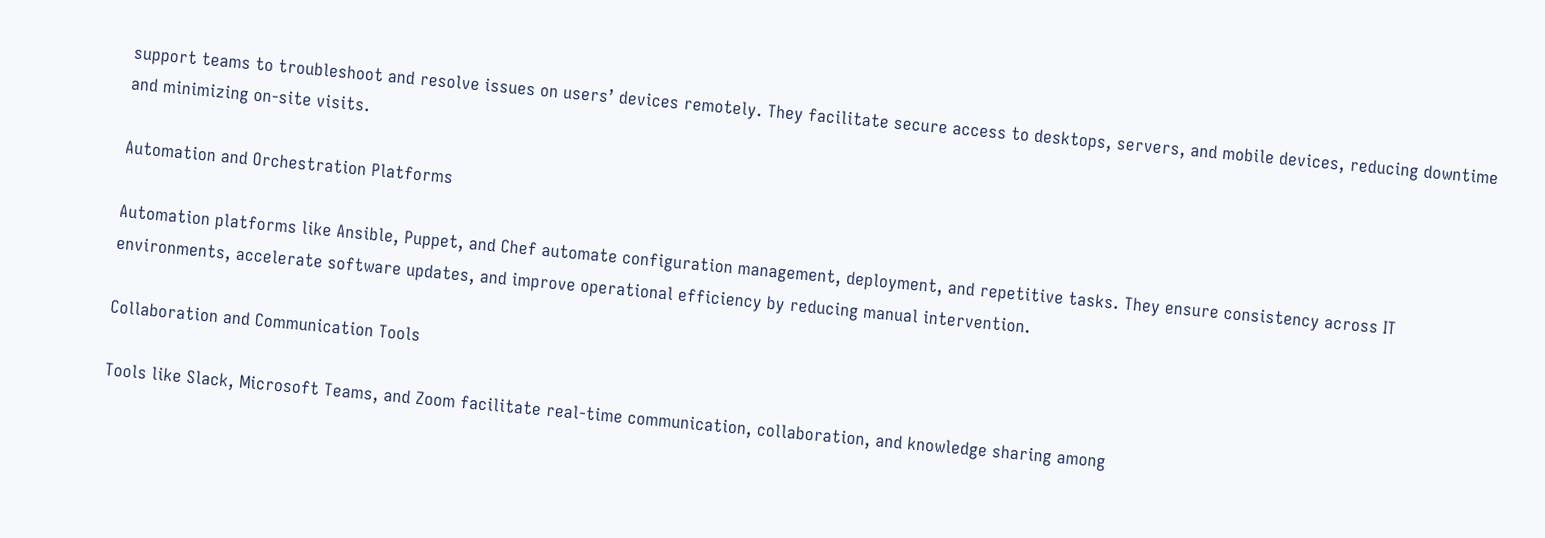support teams to troubleshoot and resolve issues on users’ devices remotely. They facilitate secure access to desktops, servers, and mobile devices, reducing downtime and minimizing on-site visits.

Automation and Orchestration Platforms

Automation platforms like Ansible, Puppet, and Chef automate configuration management, deployment, and repetitive tasks. They ensure consistency across IT environments, accelerate software updates, and improve operational efficiency by reducing manual intervention.

Collaboration and Communication Tools

Tools like Slack, Microsoft Teams, and Zoom facilitate real-time communication, collaboration, and knowledge sharing among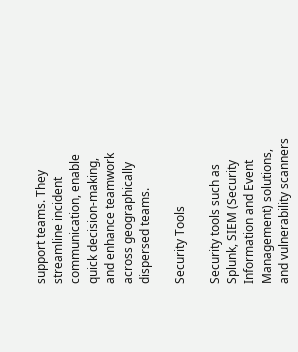support teams. They streamline incident communication, enable quick decision-making, and enhance teamwork across geographically dispersed teams.

Security Tools

Security tools such as Splunk, SIEM (Security Information and Event Management) solutions, and vulnerability scanners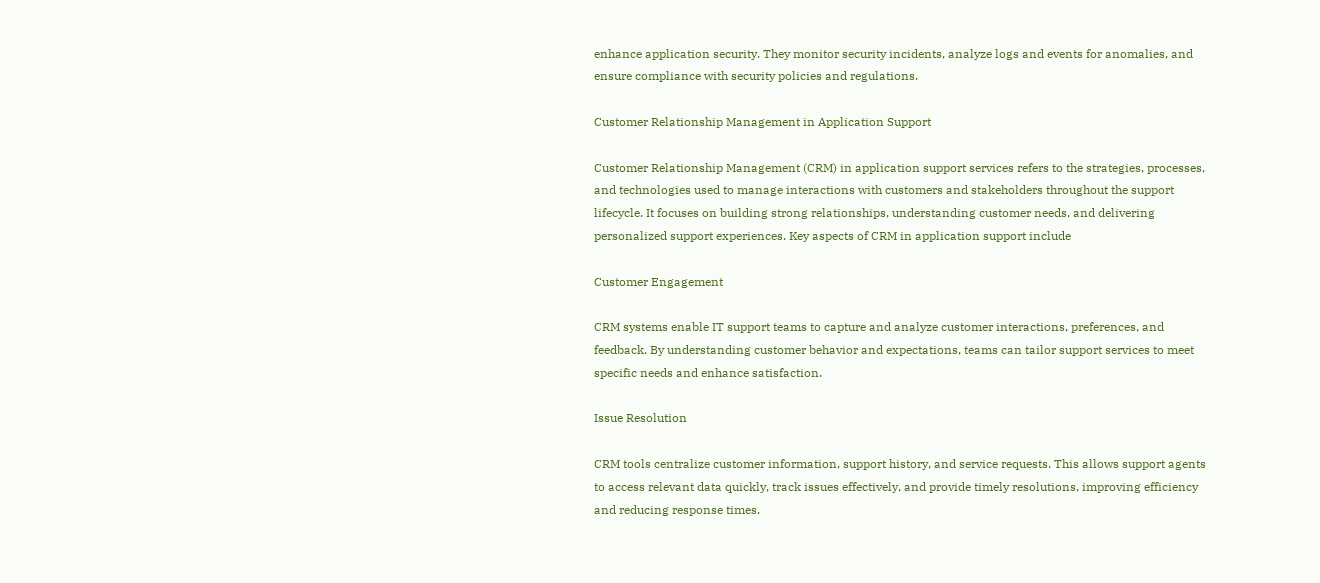enhance application security. They monitor security incidents, analyze logs and events for anomalies, and ensure compliance with security policies and regulations.

Customer Relationship Management in Application Support

Customer Relationship Management (CRM) in application support services refers to the strategies, processes, and technologies used to manage interactions with customers and stakeholders throughout the support lifecycle. It focuses on building strong relationships, understanding customer needs, and delivering personalized support experiences. Key aspects of CRM in application support include

Customer Engagement

CRM systems enable IT support teams to capture and analyze customer interactions, preferences, and feedback. By understanding customer behavior and expectations, teams can tailor support services to meet specific needs and enhance satisfaction.

Issue Resolution

CRM tools centralize customer information, support history, and service requests. This allows support agents to access relevant data quickly, track issues effectively, and provide timely resolutions, improving efficiency and reducing response times.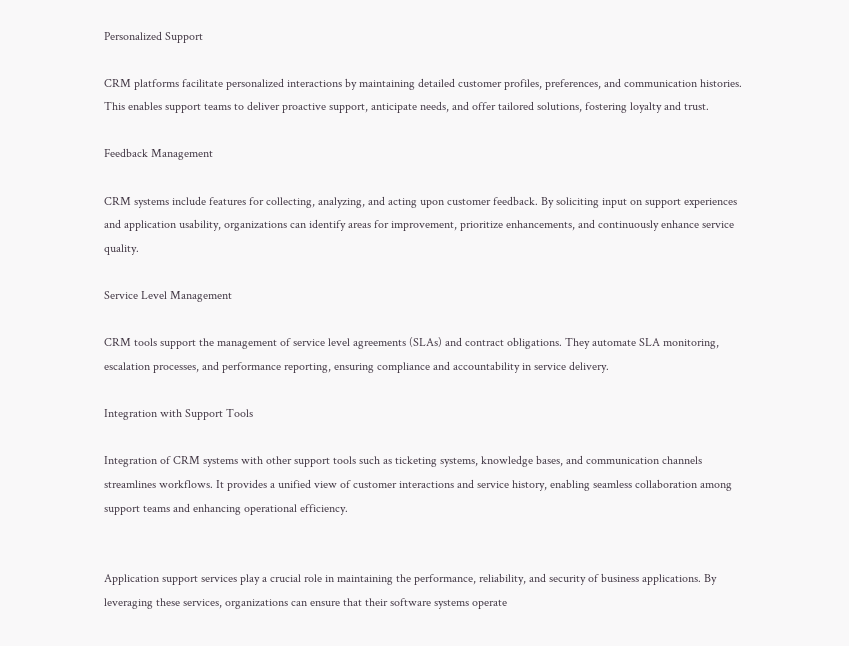Personalized Support

CRM platforms facilitate personalized interactions by maintaining detailed customer profiles, preferences, and communication histories. This enables support teams to deliver proactive support, anticipate needs, and offer tailored solutions, fostering loyalty and trust.

Feedback Management

CRM systems include features for collecting, analyzing, and acting upon customer feedback. By soliciting input on support experiences and application usability, organizations can identify areas for improvement, prioritize enhancements, and continuously enhance service quality.

Service Level Management

CRM tools support the management of service level agreements (SLAs) and contract obligations. They automate SLA monitoring, escalation processes, and performance reporting, ensuring compliance and accountability in service delivery.

Integration with Support Tools

Integration of CRM systems with other support tools such as ticketing systems, knowledge bases, and communication channels streamlines workflows. It provides a unified view of customer interactions and service history, enabling seamless collaboration among support teams and enhancing operational efficiency.


Application support services play a crucial role in maintaining the performance, reliability, and security of business applications. By leveraging these services, organizations can ensure that their software systems operate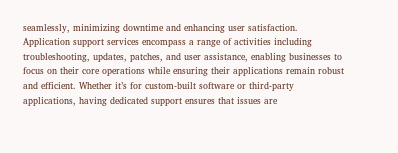seamlessly, minimizing downtime and enhancing user satisfaction. Application support services encompass a range of activities including troubleshooting, updates, patches, and user assistance, enabling businesses to focus on their core operations while ensuring their applications remain robust and efficient. Whether it’s for custom-built software or third-party applications, having dedicated support ensures that issues are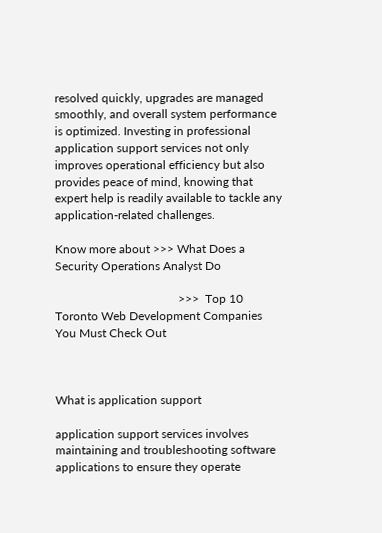resolved quickly, upgrades are managed smoothly, and overall system performance is optimized. Investing in professional application support services not only improves operational efficiency but also provides peace of mind, knowing that expert help is readily available to tackle any application-related challenges.

Know more about >>> What Does a Security Operations Analyst Do

                                         >>>  Top 10 Toronto Web Development Companies You Must Check Out



What is application support

application support services involves maintaining and troubleshooting software applications to ensure they operate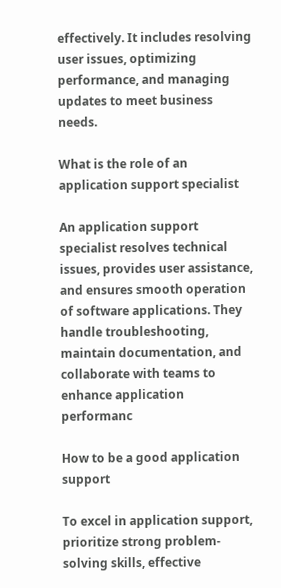effectively. It includes resolving user issues, optimizing performance, and managing updates to meet business needs.

What is the role of an application support specialist

An application support specialist resolves technical issues, provides user assistance, and ensures smooth operation of software applications. They handle troubleshooting, maintain documentation, and collaborate with teams to enhance application performanc

How to be a good application support

To excel in application support, prioritize strong problem-solving skills, effective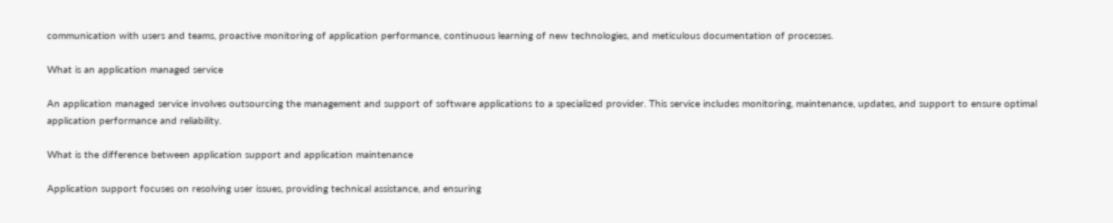communication with users and teams, proactive monitoring of application performance, continuous learning of new technologies, and meticulous documentation of processes.

What is an application managed service

An application managed service involves outsourcing the management and support of software applications to a specialized provider. This service includes monitoring, maintenance, updates, and support to ensure optimal application performance and reliability.

What is the difference between application support and application maintenance

Application support focuses on resolving user issues, providing technical assistance, and ensuring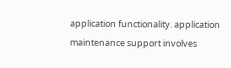application functionality. application maintenance support involves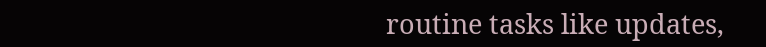routine tasks like updates,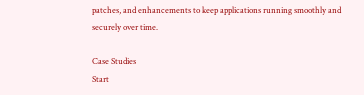patches, and enhancements to keep applications running smoothly and securely over time.

Case Studies
Start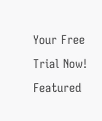Your Free Trial Now!
Featured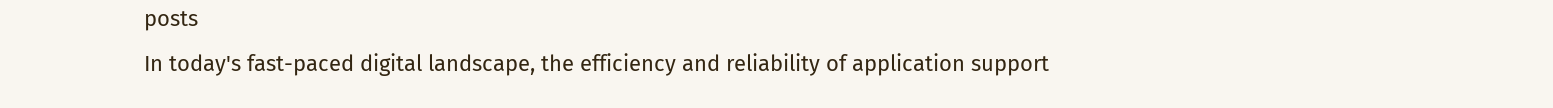posts
In today's fast-paced digital landscape, the efficiency and reliability of application support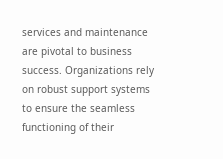services and maintenance are pivotal to business success. Organizations rely on robust support systems to ensure the seamless functioning of their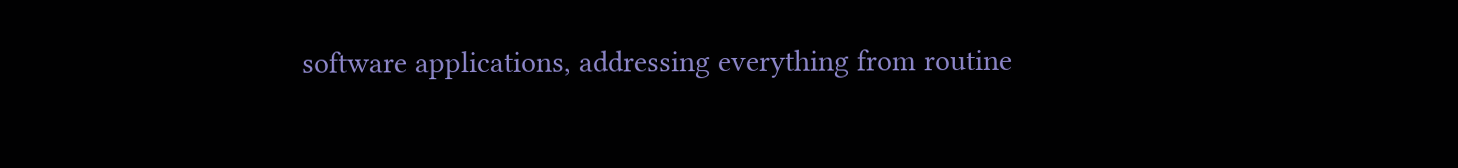software applications, addressing everything from routine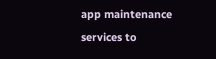app maintenance services to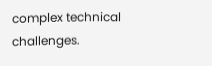complex technical challenges.